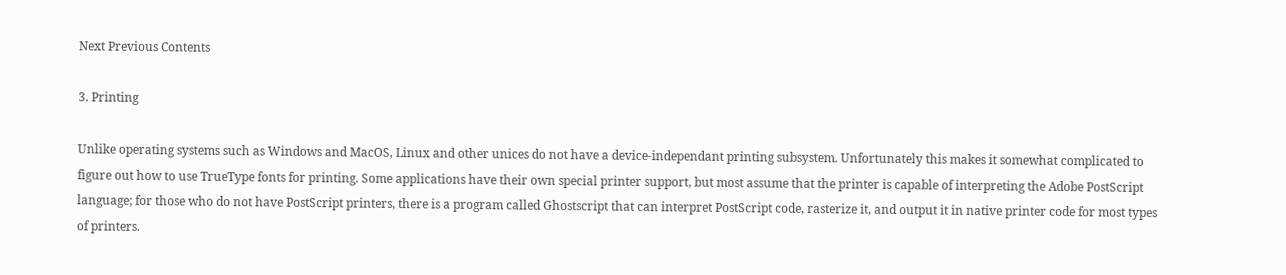Next Previous Contents

3. Printing

Unlike operating systems such as Windows and MacOS, Linux and other unices do not have a device-independant printing subsystem. Unfortunately this makes it somewhat complicated to figure out how to use TrueType fonts for printing. Some applications have their own special printer support, but most assume that the printer is capable of interpreting the Adobe PostScript language; for those who do not have PostScript printers, there is a program called Ghostscript that can interpret PostScript code, rasterize it, and output it in native printer code for most types of printers.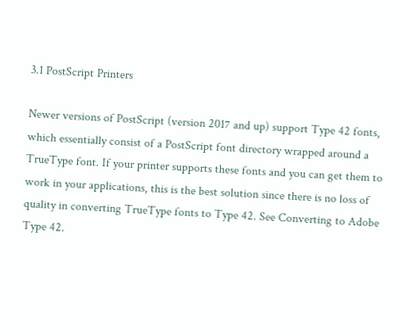3.1 PostScript Printers

Newer versions of PostScript (version 2017 and up) support Type 42 fonts, which essentially consist of a PostScript font directory wrapped around a TrueType font. If your printer supports these fonts and you can get them to work in your applications, this is the best solution since there is no loss of quality in converting TrueType fonts to Type 42. See Converting to Adobe Type 42.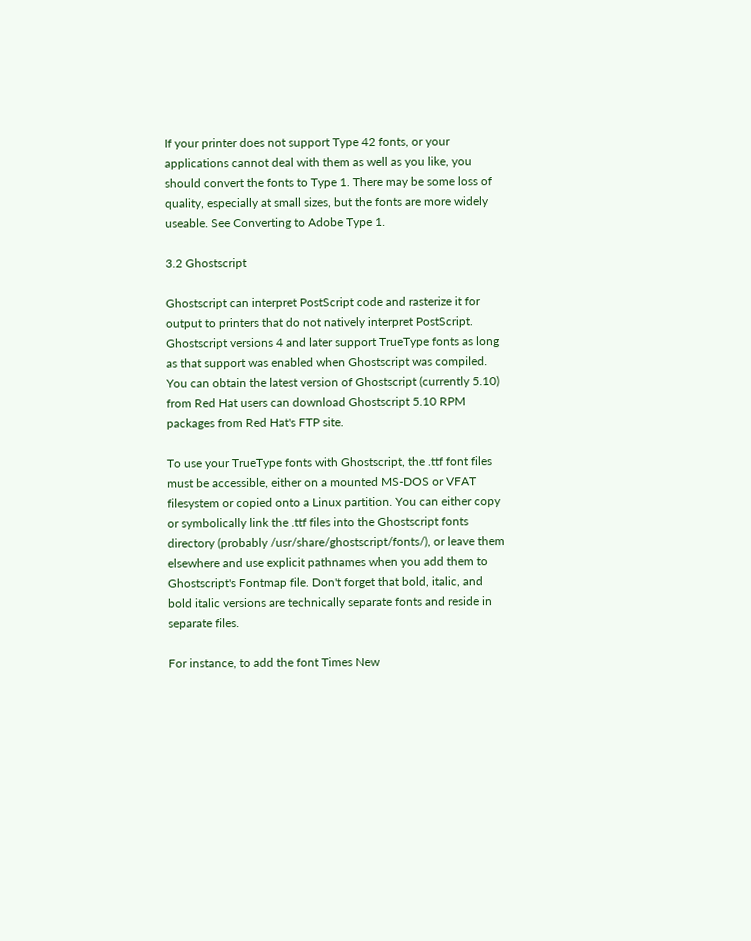If your printer does not support Type 42 fonts, or your applications cannot deal with them as well as you like, you should convert the fonts to Type 1. There may be some loss of quality, especially at small sizes, but the fonts are more widely useable. See Converting to Adobe Type 1.

3.2 Ghostscript

Ghostscript can interpret PostScript code and rasterize it for output to printers that do not natively interpret PostScript. Ghostscript versions 4 and later support TrueType fonts as long as that support was enabled when Ghostscript was compiled. You can obtain the latest version of Ghostscript (currently 5.10) from Red Hat users can download Ghostscript 5.10 RPM packages from Red Hat's FTP site.

To use your TrueType fonts with Ghostscript, the .ttf font files must be accessible, either on a mounted MS-DOS or VFAT filesystem or copied onto a Linux partition. You can either copy or symbolically link the .ttf files into the Ghostscript fonts directory (probably /usr/share/ghostscript/fonts/), or leave them elsewhere and use explicit pathnames when you add them to Ghostscript's Fontmap file. Don't forget that bold, italic, and bold italic versions are technically separate fonts and reside in separate files.

For instance, to add the font Times New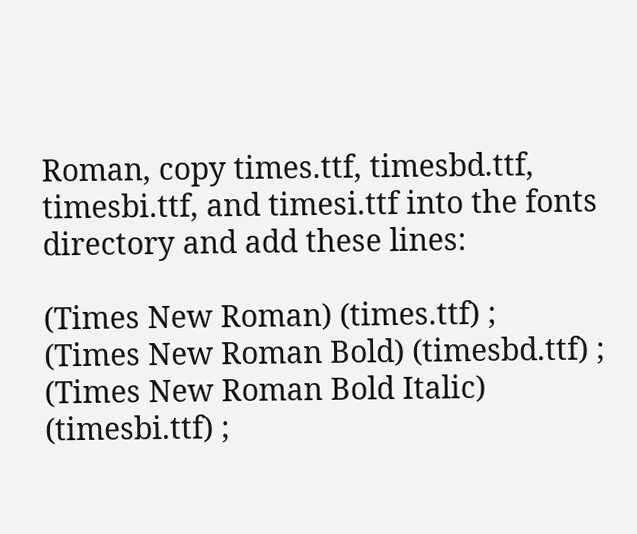Roman, copy times.ttf, timesbd.ttf, timesbi.ttf, and timesi.ttf into the fonts directory and add these lines:

(Times New Roman) (times.ttf) ;
(Times New Roman Bold) (timesbd.ttf) ;
(Times New Roman Bold Italic) (timesbi.ttf) ;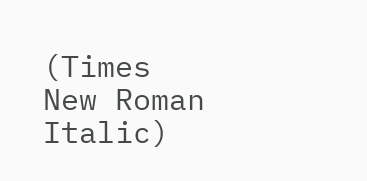(Times New Roman Italic)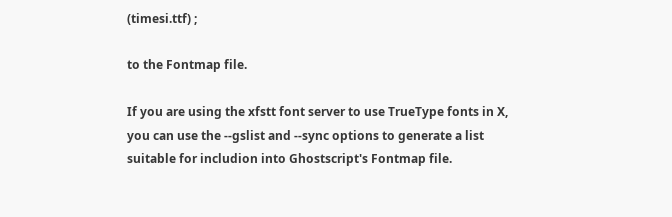(timesi.ttf) ;

to the Fontmap file.

If you are using the xfstt font server to use TrueType fonts in X, you can use the --gslist and --sync options to generate a list suitable for includion into Ghostscript's Fontmap file.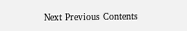Next Previous Contents